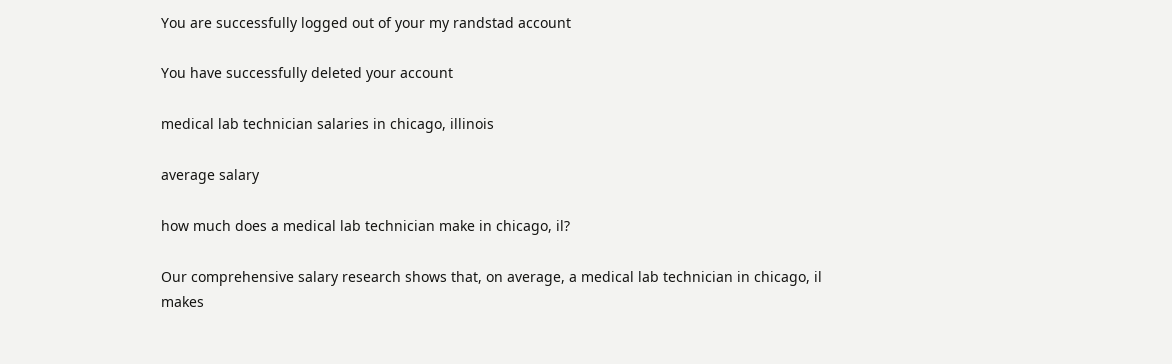You are successfully logged out of your my randstad account

You have successfully deleted your account

medical lab technician salaries in chicago, illinois

average salary

how much does a medical lab technician make in chicago, il?

Our comprehensive salary research shows that, on average, a medical lab technician in chicago, il makes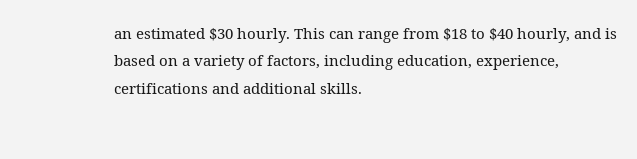an estimated $30 hourly. This can range from $18 to $40 hourly, and is based on a variety of factors, including education, experience, certifications and additional skills.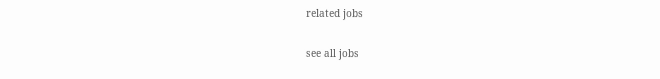related jobs

see all jobs